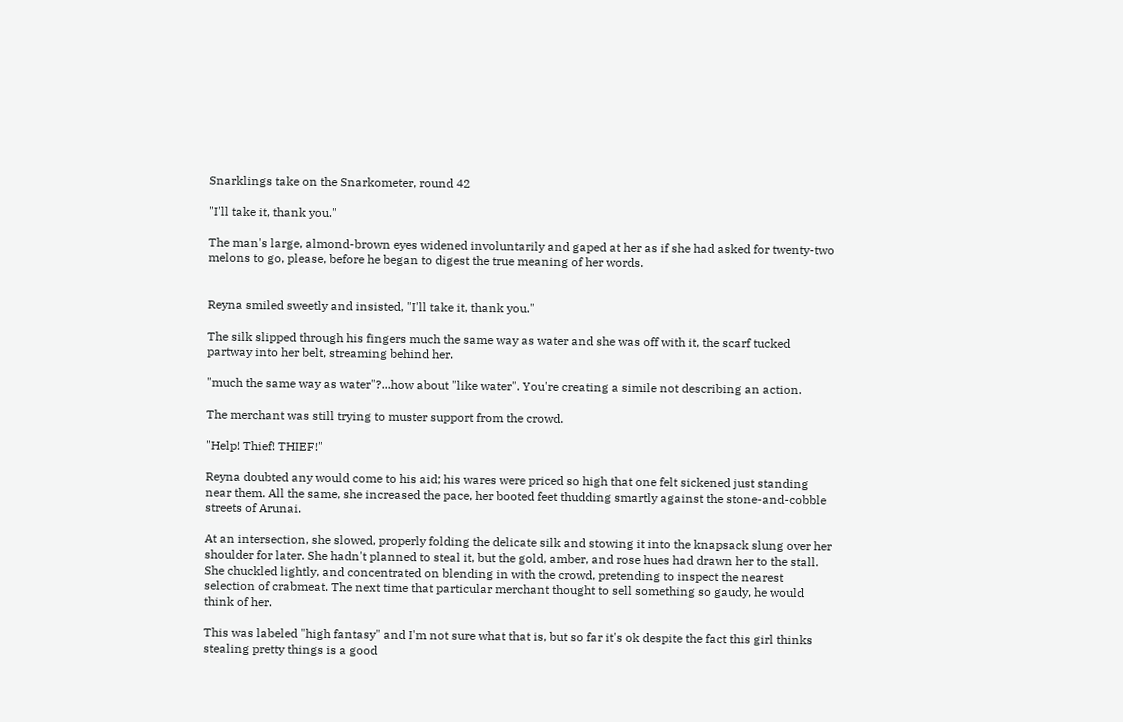Snarklings take on the Snarkometer, round 42

"I'll take it, thank you."

The man's large, almond-brown eyes widened involuntarily and gaped at her as if she had asked for twenty-two melons to go, please, before he began to digest the true meaning of her words.


Reyna smiled sweetly and insisted, "I'll take it, thank you."

The silk slipped through his fingers much the same way as water and she was off with it, the scarf tucked partway into her belt, streaming behind her.

"much the same way as water"?...how about "like water". You're creating a simile not describing an action.

The merchant was still trying to muster support from the crowd.

"Help! Thief! THIEF!"

Reyna doubted any would come to his aid; his wares were priced so high that one felt sickened just standing near them. All the same, she increased the pace, her booted feet thudding smartly against the stone-and-cobble streets of Arunai.

At an intersection, she slowed, properly folding the delicate silk and stowing it into the knapsack slung over her shoulder for later. She hadn't planned to steal it, but the gold, amber, and rose hues had drawn her to the stall. She chuckled lightly, and concentrated on blending in with the crowd, pretending to inspect the nearest selection of crabmeat. The next time that particular merchant thought to sell something so gaudy, he would think of her.

This was labeled "high fantasy" and I'm not sure what that is, but so far it's ok despite the fact this girl thinks stealing pretty things is a good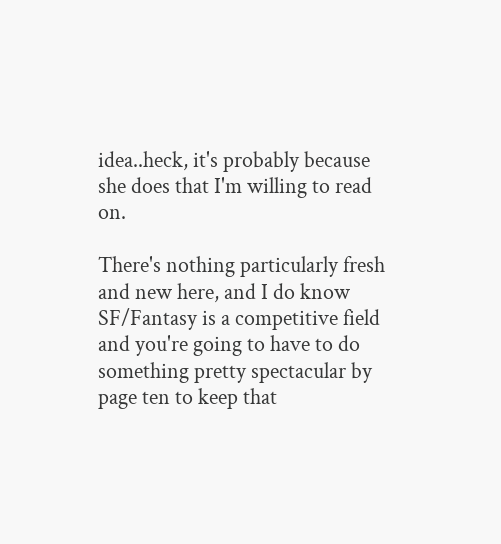idea..heck, it's probably because she does that I'm willing to read on.

There's nothing particularly fresh and new here, and I do know SF/Fantasy is a competitive field and you're going to have to do something pretty spectacular by page ten to keep that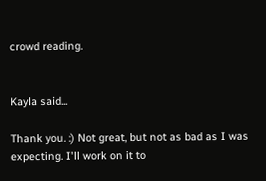crowd reading.


Kayla said...

Thank you. :) Not great, but not as bad as I was expecting. I'll work on it to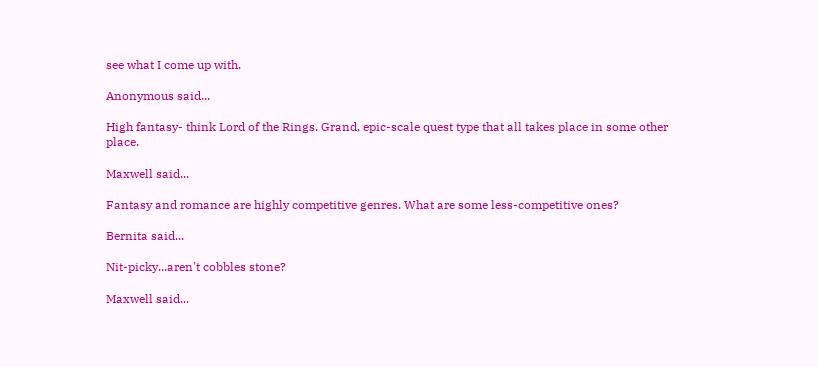see what I come up with.

Anonymous said...

High fantasy- think Lord of the Rings. Grand, epic-scale quest type that all takes place in some other place.

Maxwell said...

Fantasy and romance are highly competitive genres. What are some less-competitive ones?

Bernita said...

Nit-picky...aren't cobbles stone?

Maxwell said...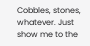Cobbles, stones, whatever. Just show me to the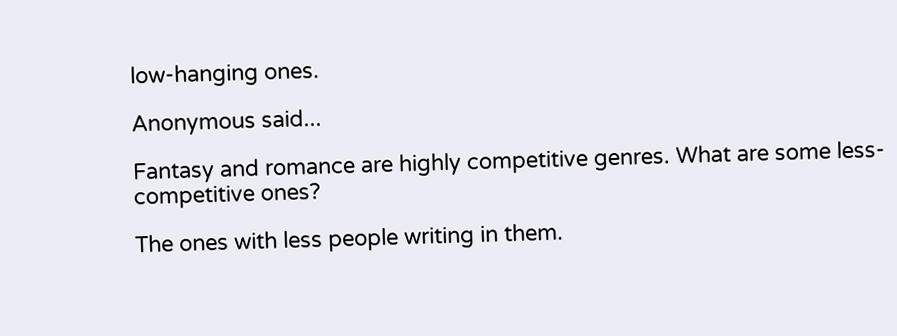low-hanging ones.

Anonymous said...

Fantasy and romance are highly competitive genres. What are some less-competitive ones?

The ones with less people writing in them.